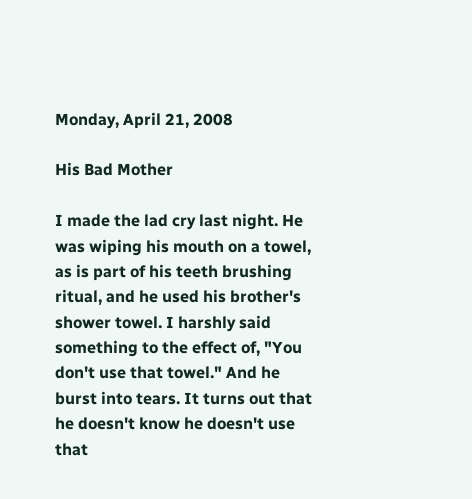Monday, April 21, 2008

His Bad Mother

I made the lad cry last night. He was wiping his mouth on a towel, as is part of his teeth brushing ritual, and he used his brother's shower towel. I harshly said something to the effect of, "You don't use that towel." And he burst into tears. It turns out that he doesn't know he doesn't use that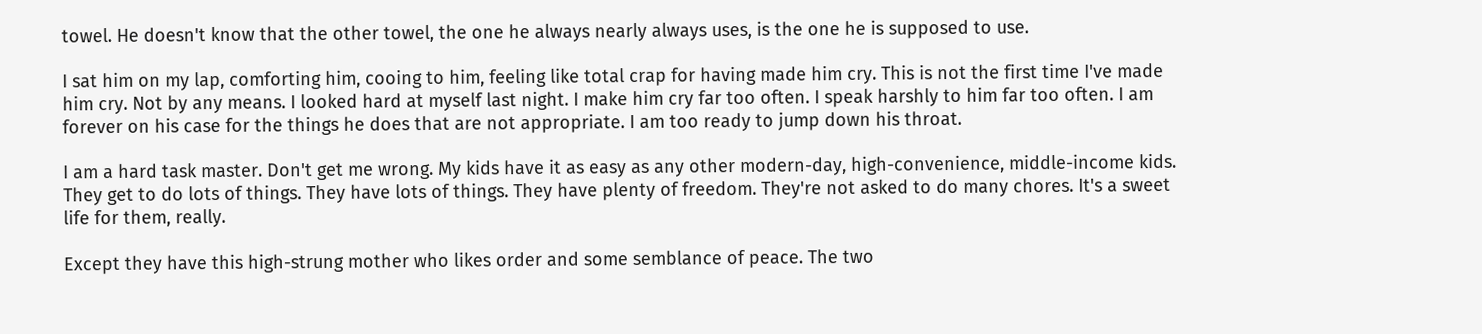towel. He doesn't know that the other towel, the one he always nearly always uses, is the one he is supposed to use.

I sat him on my lap, comforting him, cooing to him, feeling like total crap for having made him cry. This is not the first time I've made him cry. Not by any means. I looked hard at myself last night. I make him cry far too often. I speak harshly to him far too often. I am forever on his case for the things he does that are not appropriate. I am too ready to jump down his throat.

I am a hard task master. Don't get me wrong. My kids have it as easy as any other modern-day, high-convenience, middle-income kids. They get to do lots of things. They have lots of things. They have plenty of freedom. They're not asked to do many chores. It's a sweet life for them, really.

Except they have this high-strung mother who likes order and some semblance of peace. The two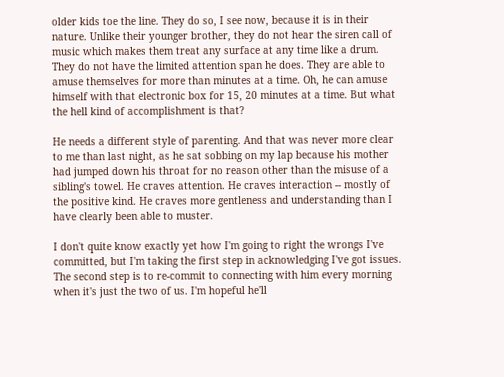older kids toe the line. They do so, I see now, because it is in their nature. Unlike their younger brother, they do not hear the siren call of music which makes them treat any surface at any time like a drum. They do not have the limited attention span he does. They are able to amuse themselves for more than minutes at a time. Oh, he can amuse himself with that electronic box for 15, 20 minutes at a time. But what the hell kind of accomplishment is that?

He needs a different style of parenting. And that was never more clear to me than last night, as he sat sobbing on my lap because his mother had jumped down his throat for no reason other than the misuse of a sibling's towel. He craves attention. He craves interaction -- mostly of the positive kind. He craves more gentleness and understanding than I have clearly been able to muster.

I don't quite know exactly yet how I'm going to right the wrongs I've committed, but I'm taking the first step in acknowledging I've got issues. The second step is to re-commit to connecting with him every morning when it's just the two of us. I'm hopeful he'll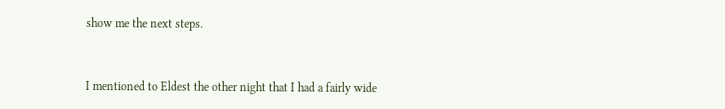show me the next steps.


I mentioned to Eldest the other night that I had a fairly wide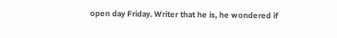open day Friday. Writer that he is, he wondered if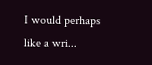I would perhaps like a wri...